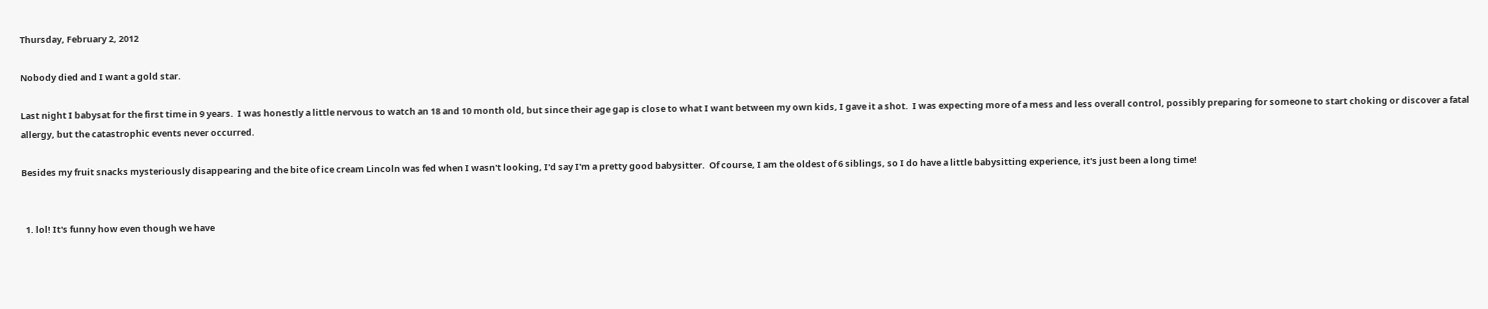Thursday, February 2, 2012

Nobody died and I want a gold star.

Last night I babysat for the first time in 9 years.  I was honestly a little nervous to watch an 18 and 10 month old, but since their age gap is close to what I want between my own kids, I gave it a shot.  I was expecting more of a mess and less overall control, possibly preparing for someone to start choking or discover a fatal allergy, but the catastrophic events never occurred.

Besides my fruit snacks mysteriously disappearing and the bite of ice cream Lincoln was fed when I wasn't looking, I'd say I'm a pretty good babysitter.  Of course, I am the oldest of 6 siblings, so I do have a little babysitting experience, it's just been a long time!


  1. lol! It's funny how even though we have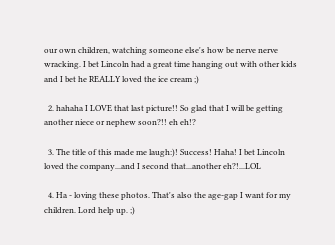our own children, watching someone else's how be nerve nerve wracking. I bet Lincoln had a great time hanging out with other kids and I bet he REALLY loved the ice cream ;)

  2. hahaha I LOVE that last picture!! So glad that I will be getting another niece or nephew soon?!! eh eh!?

  3. The title of this made me laugh:)! Success! Haha! I bet Lincoln loved the company...and I second that...another eh?!...LOL

  4. Ha - loving these photos. That's also the age-gap I want for my children. Lord help up. ;)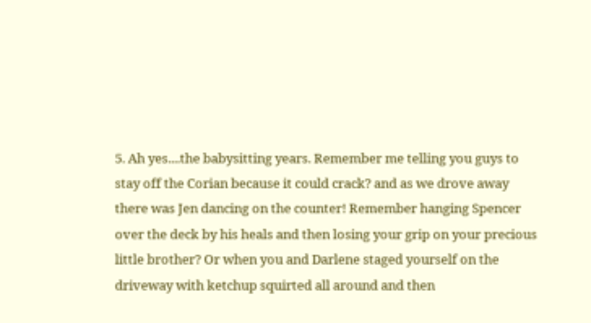5. Ah yes....the babysitting years. Remember me telling you guys to stay off the Corian because it could crack? and as we drove away there was Jen dancing on the counter! Remember hanging Spencer over the deck by his heals and then losing your grip on your precious little brother? Or when you and Darlene staged yourself on the driveway with ketchup squirted all around and then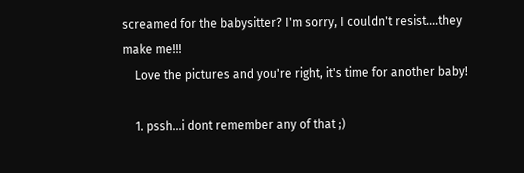screamed for the babysitter? I'm sorry, I couldn't resist....they make me!!!
    Love the pictures and you're right, it's time for another baby!

    1. pssh...i dont remember any of that ;)